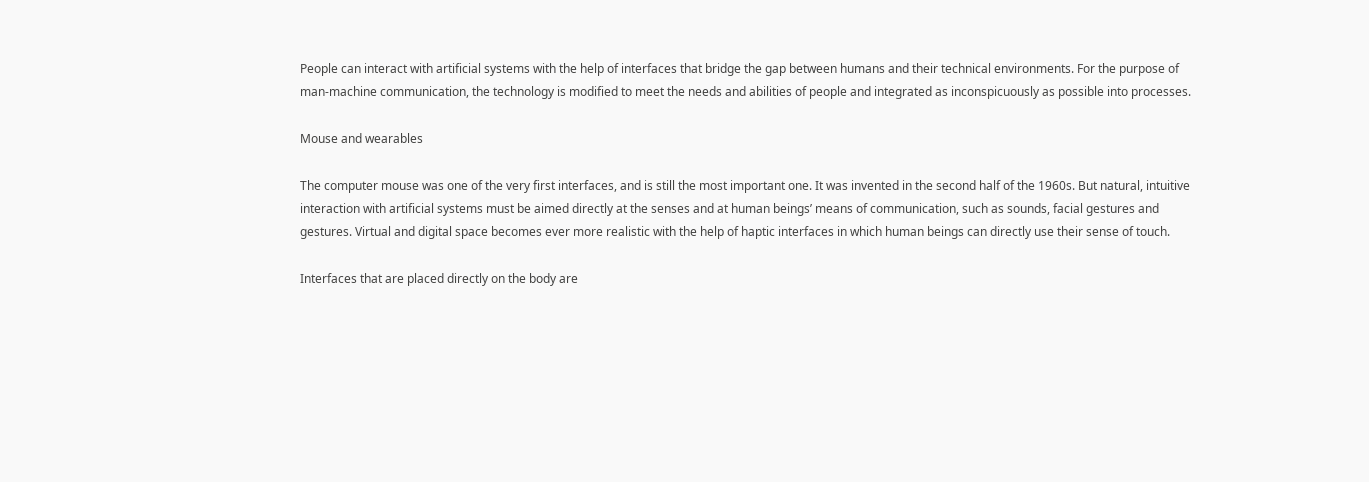People can interact with artificial systems with the help of interfaces that bridge the gap between humans and their technical environments. For the purpose of man-machine communication, the technology is modified to meet the needs and abilities of people and integrated as inconspicuously as possible into processes.

Mouse and wearables

The computer mouse was one of the very first interfaces, and is still the most important one. It was invented in the second half of the 1960s. But natural, intuitive interaction with artificial systems must be aimed directly at the senses and at human beings’ means of communication, such as sounds, facial gestures and gestures. Virtual and digital space becomes ever more realistic with the help of haptic interfaces in which human beings can directly use their sense of touch.

Interfaces that are placed directly on the body are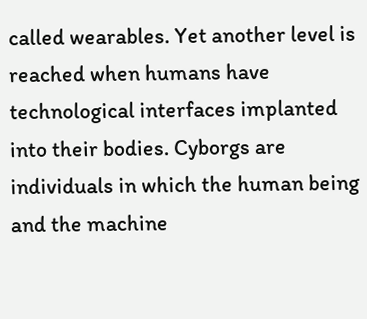called wearables. Yet another level is reached when humans have technological interfaces implanted into their bodies. Cyborgs are individuals in which the human being and the machine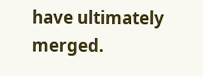have ultimately merged.